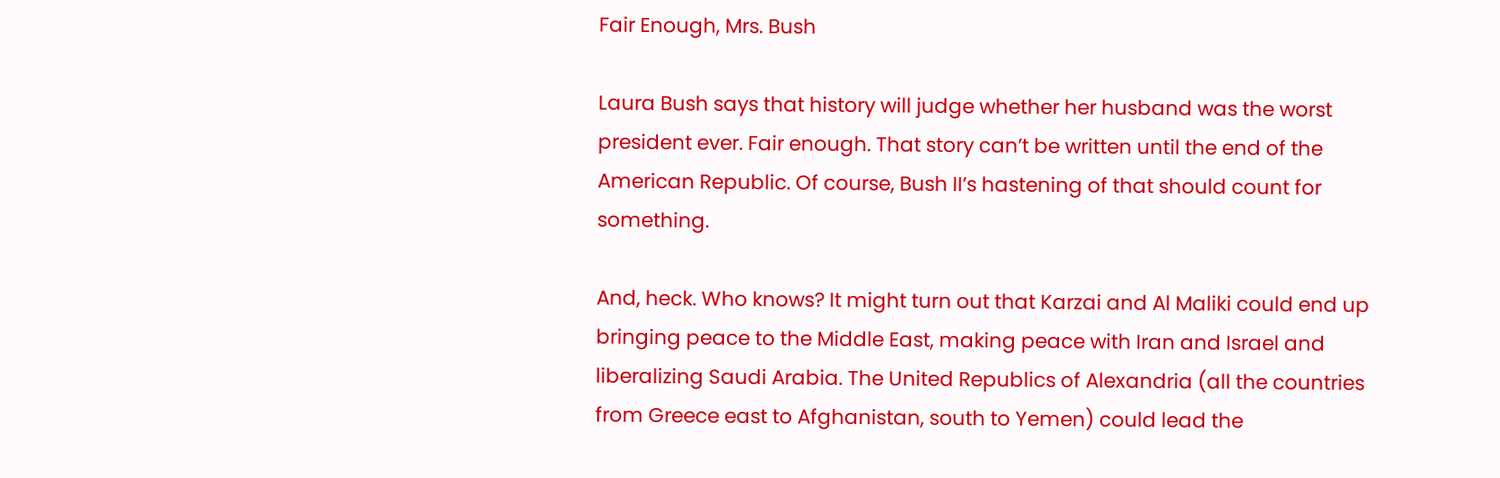Fair Enough, Mrs. Bush

Laura Bush says that history will judge whether her husband was the worst president ever. Fair enough. That story can’t be written until the end of the American Republic. Of course, Bush II’s hastening of that should count for something.

And, heck. Who knows? It might turn out that Karzai and Al Maliki could end up bringing peace to the Middle East, making peace with Iran and Israel and liberalizing Saudi Arabia. The United Republics of Alexandria (all the countries from Greece east to Afghanistan, south to Yemen) could lead the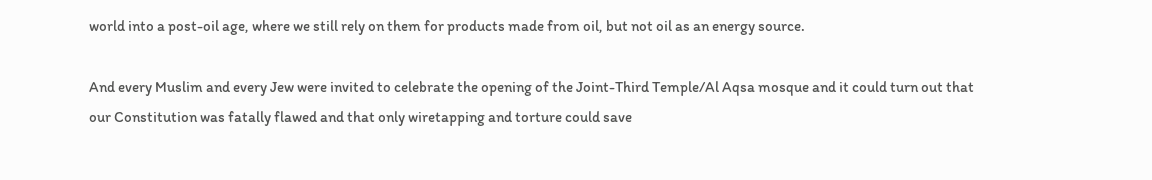world into a post-oil age, where we still rely on them for products made from oil, but not oil as an energy source.

And every Muslim and every Jew were invited to celebrate the opening of the Joint-Third Temple/Al Aqsa mosque and it could turn out that our Constitution was fatally flawed and that only wiretapping and torture could save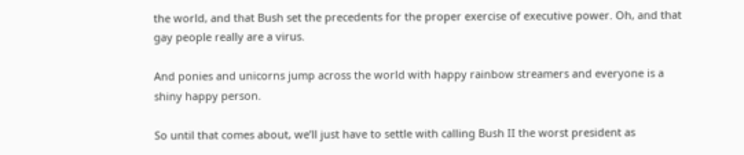the world, and that Bush set the precedents for the proper exercise of executive power. Oh, and that gay people really are a virus.

And ponies and unicorns jump across the world with happy rainbow streamers and everyone is a shiny happy person.

So until that comes about, we’ll just have to settle with calling Bush II the worst president as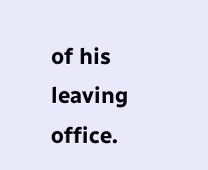of his leaving office.